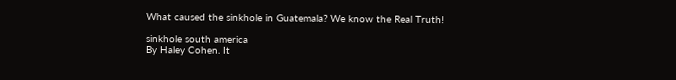What caused the sinkhole in Guatemala? We know the Real Truth!

sinkhole south america
By Haley Cohen. It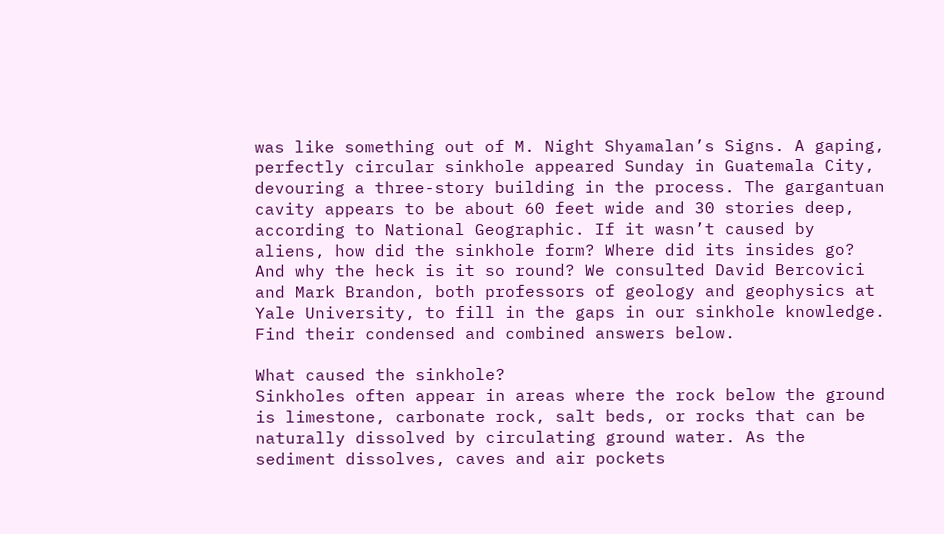was like something out of M. Night Shyamalan’s Signs. A gaping, perfectly circular sinkhole appeared Sunday in Guatemala City, devouring a three-story building in the process. The gargantuan cavity appears to be about 60 feet wide and 30 stories deep, according to National Geographic. If it wasn’t caused by aliens, how did the sinkhole form? Where did its insides go? And why the heck is it so round? We consulted David Bercovici and Mark Brandon, both professors of geology and geophysics at Yale University, to fill in the gaps in our sinkhole knowledge. Find their condensed and combined answers below.

What caused the sinkhole?
Sinkholes often appear in areas where the rock below the ground is limestone, carbonate rock, salt beds, or rocks that can be naturally dissolved by circulating ground water. As the sediment dissolves, caves and air pockets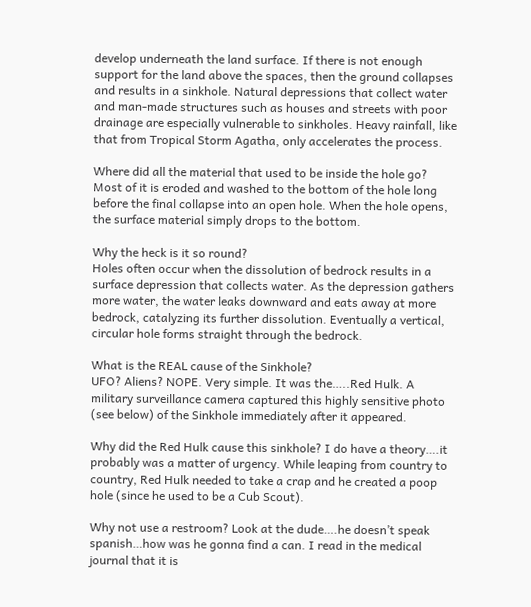develop underneath the land surface. If there is not enough support for the land above the spaces, then the ground collapses and results in a sinkhole. Natural depressions that collect water and man-made structures such as houses and streets with poor drainage are especially vulnerable to sinkholes. Heavy rainfall, like that from Tropical Storm Agatha, only accelerates the process.

Where did all the material that used to be inside the hole go?
Most of it is eroded and washed to the bottom of the hole long before the final collapse into an open hole. When the hole opens, the surface material simply drops to the bottom.

Why the heck is it so round?
Holes often occur when the dissolution of bedrock results in a surface depression that collects water. As the depression gathers more water, the water leaks downward and eats away at more bedrock, catalyzing its further dissolution. Eventually a vertical, circular hole forms straight through the bedrock.

What is the REAL cause of the Sinkhole?
UFO? Aliens? NOPE. Very simple. It was the…..Red Hulk. A military surveillance camera captured this highly sensitive photo (see below) of the Sinkhole immediately after it appeared.

Why did the Red Hulk cause this sinkhole? I do have a theory….it probably was a matter of urgency. While leaping from country to country, Red Hulk needed to take a crap and he created a poop hole (since he used to be a Cub Scout).

Why not use a restroom? Look at the dude….he doesn’t speak spanish…how was he gonna find a can. I read in the medical journal that it is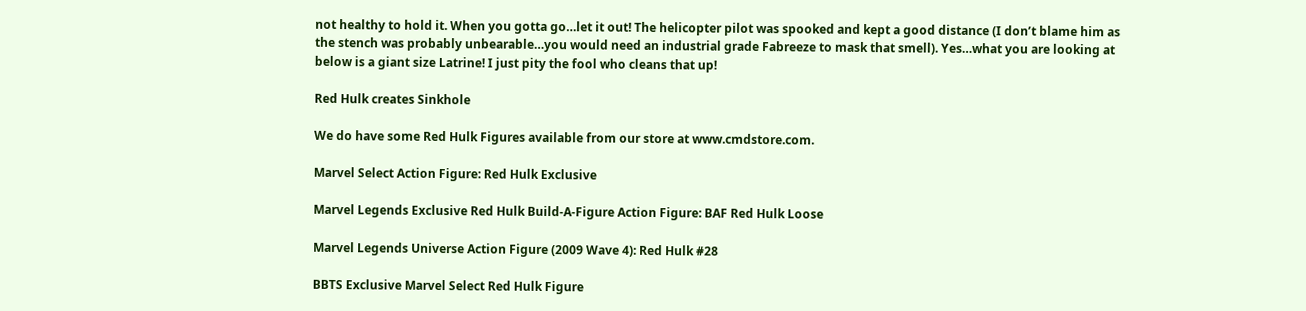not healthy to hold it. When you gotta go…let it out! The helicopter pilot was spooked and kept a good distance (I don’t blame him as the stench was probably unbearable…you would need an industrial grade Fabreeze to mask that smell). Yes…what you are looking at below is a giant size Latrine! I just pity the fool who cleans that up!

Red Hulk creates Sinkhole

We do have some Red Hulk Figures available from our store at www.cmdstore.com.

Marvel Select Action Figure: Red Hulk Exclusive

Marvel Legends Exclusive Red Hulk Build-A-Figure Action Figure: BAF Red Hulk Loose

Marvel Legends Universe Action Figure (2009 Wave 4): Red Hulk #28

BBTS Exclusive Marvel Select Red Hulk Figure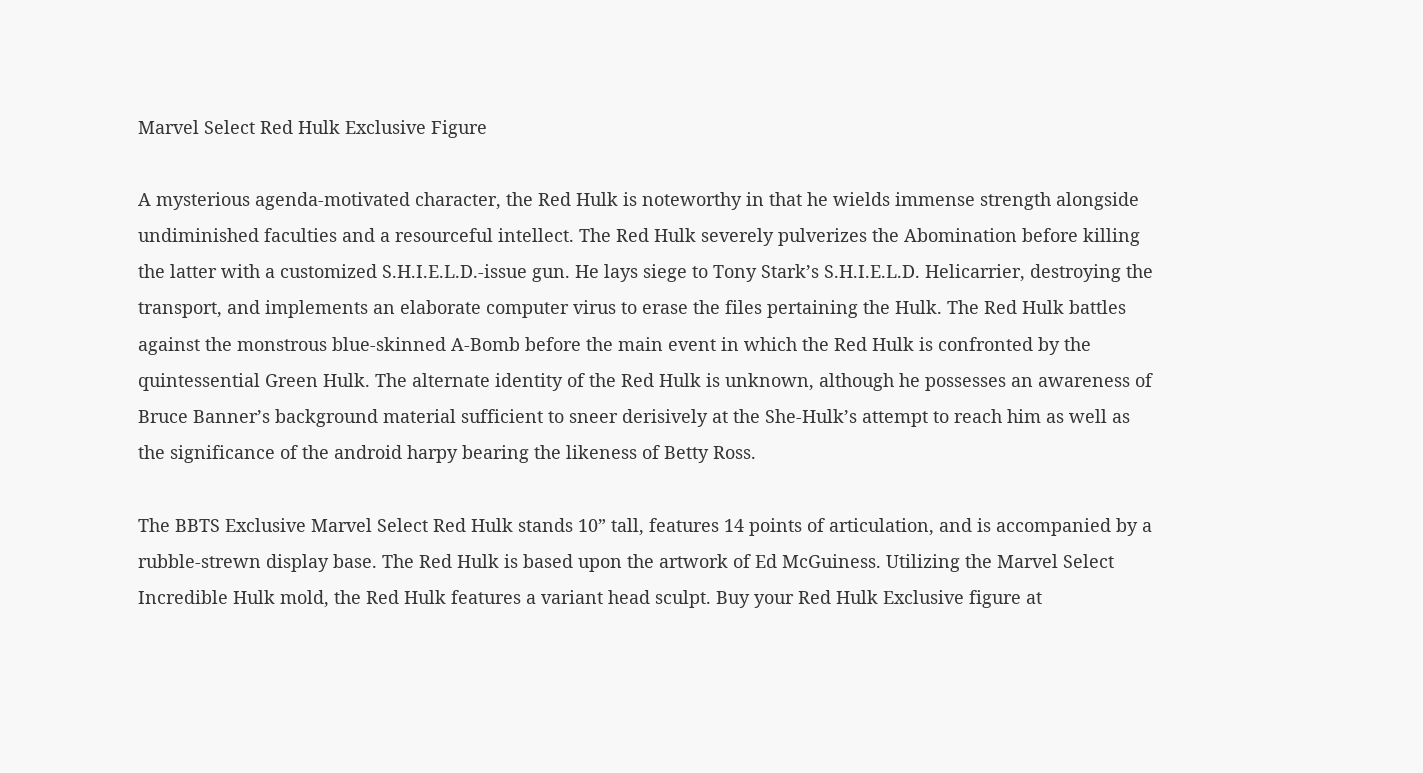Marvel Select Red Hulk Exclusive Figure

A mysterious agenda-motivated character, the Red Hulk is noteworthy in that he wields immense strength alongside undiminished faculties and a resourceful intellect. The Red Hulk severely pulverizes the Abomination before killing the latter with a customized S.H.I.E.L.D.-issue gun. He lays siege to Tony Stark’s S.H.I.E.L.D. Helicarrier, destroying the transport, and implements an elaborate computer virus to erase the files pertaining the Hulk. The Red Hulk battles against the monstrous blue-skinned A-Bomb before the main event in which the Red Hulk is confronted by the quintessential Green Hulk. The alternate identity of the Red Hulk is unknown, although he possesses an awareness of Bruce Banner’s background material sufficient to sneer derisively at the She-Hulk’s attempt to reach him as well as the significance of the android harpy bearing the likeness of Betty Ross.

The BBTS Exclusive Marvel Select Red Hulk stands 10” tall, features 14 points of articulation, and is accompanied by a rubble-strewn display base. The Red Hulk is based upon the artwork of Ed McGuiness. Utilizing the Marvel Select Incredible Hulk mold, the Red Hulk features a variant head sculpt. Buy your Red Hulk Exclusive figure at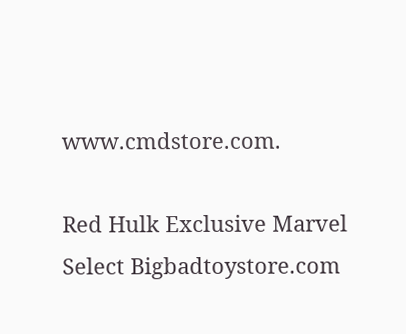www.cmdstore.com.

Red Hulk Exclusive Marvel Select Bigbadtoystore.com